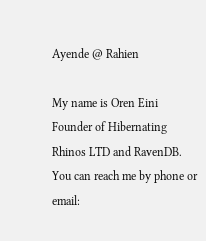Ayende @ Rahien

My name is Oren Eini
Founder of Hibernating Rhinos LTD and RavenDB.
You can reach me by phone or email: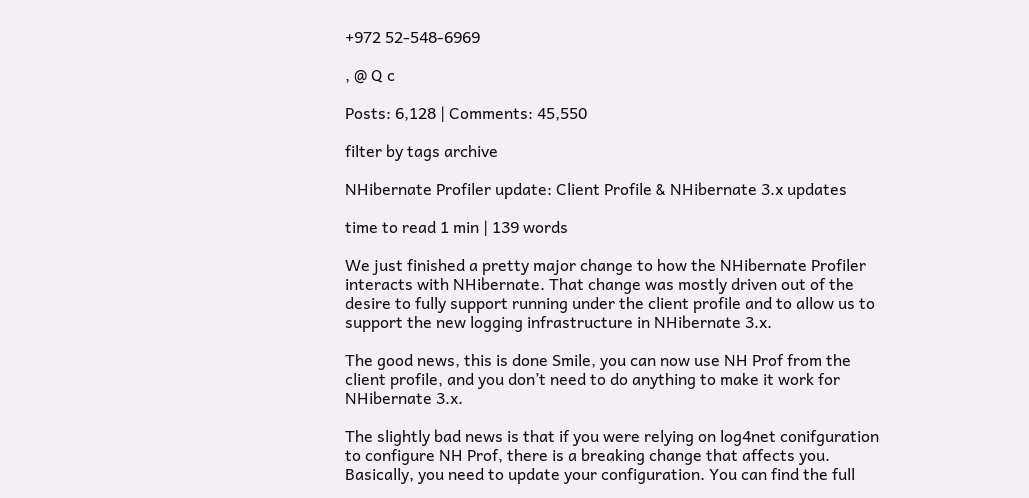+972 52-548-6969

, @ Q c

Posts: 6,128 | Comments: 45,550

filter by tags archive

NHibernate Profiler update: Client Profile & NHibernate 3.x updates

time to read 1 min | 139 words

We just finished a pretty major change to how the NHibernate Profiler interacts with NHibernate. That change was mostly driven out of the desire to fully support running under the client profile and to allow us to support the new logging infrastructure in NHibernate 3.x.

The good news, this is done Smile, you can now use NH Prof from the client profile, and you don’t need to do anything to make it work for NHibernate 3.x.

The slightly bad news is that if you were relying on log4net conifguration to configure NH Prof, there is a breaking change that affects you. Basically, you need to update your configuration. You can find the full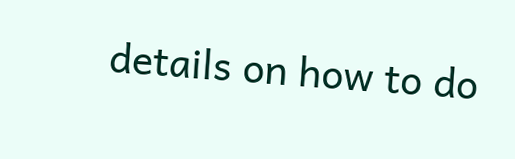details on how to do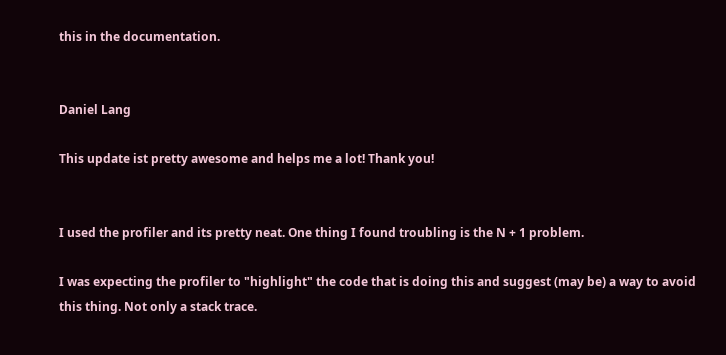this in the documentation.


Daniel Lang

This update ist pretty awesome and helps me a lot! Thank you!


I used the profiler and its pretty neat. One thing I found troubling is the N + 1 problem.

I was expecting the profiler to "highlight" the code that is doing this and suggest (may be) a way to avoid this thing. Not only a stack trace.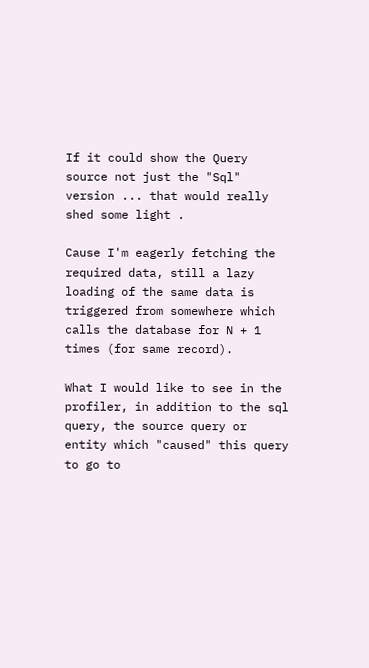If it could show the Query source not just the "Sql" version ... that would really shed some light .

Cause I'm eagerly fetching the required data, still a lazy loading of the same data is triggered from somewhere which calls the database for N + 1 times (for same record).

What I would like to see in the profiler, in addition to the sql query, the source query or entity which "caused" this query to go to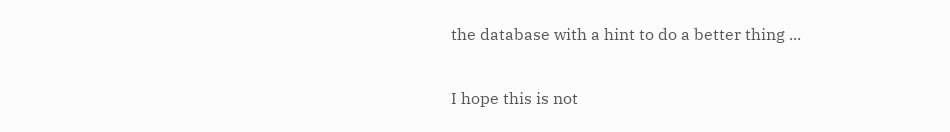the database with a hint to do a better thing ...

I hope this is not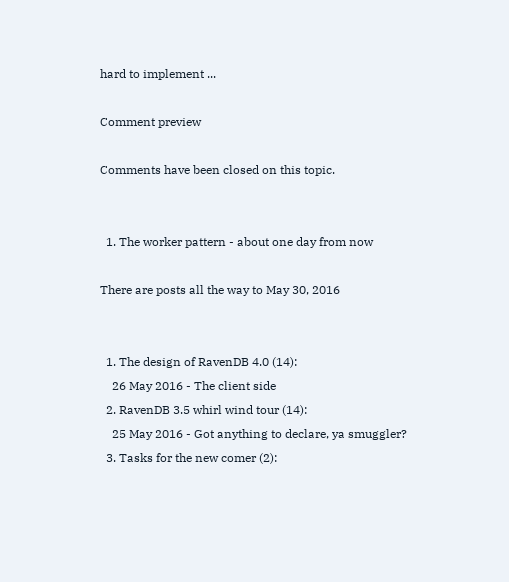hard to implement ...

Comment preview

Comments have been closed on this topic.


  1. The worker pattern - about one day from now

There are posts all the way to May 30, 2016


  1. The design of RavenDB 4.0 (14):
    26 May 2016 - The client side
  2. RavenDB 3.5 whirl wind tour (14):
    25 May 2016 - Got anything to declare, ya smuggler?
  3. Tasks for the new comer (2):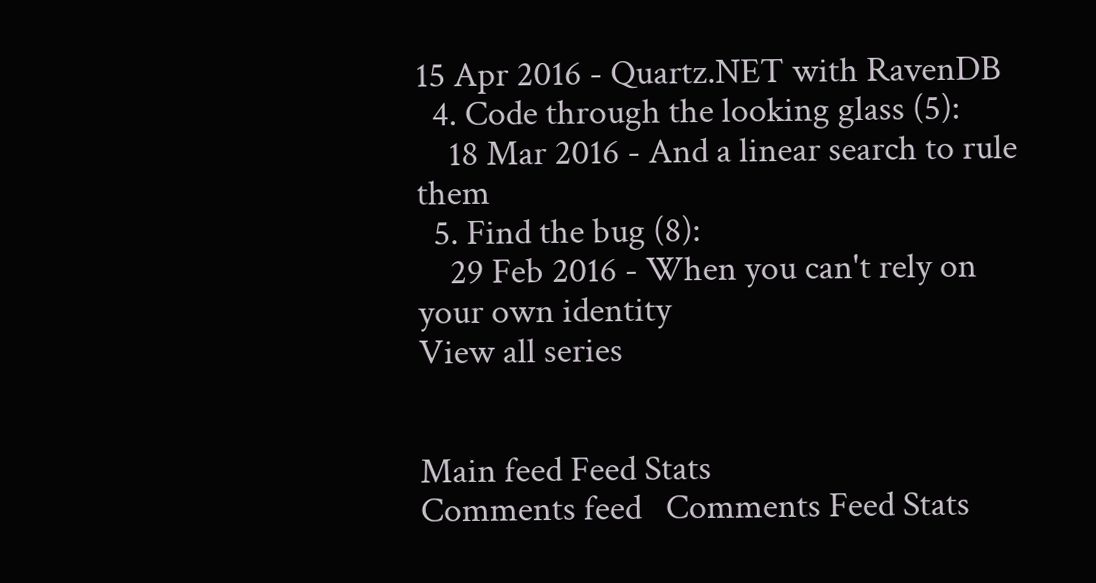15 Apr 2016 - Quartz.NET with RavenDB
  4. Code through the looking glass (5):
    18 Mar 2016 - And a linear search to rule them
  5. Find the bug (8):
    29 Feb 2016 - When you can't rely on your own identity
View all series


Main feed Feed Stats
Comments feed   Comments Feed Stats